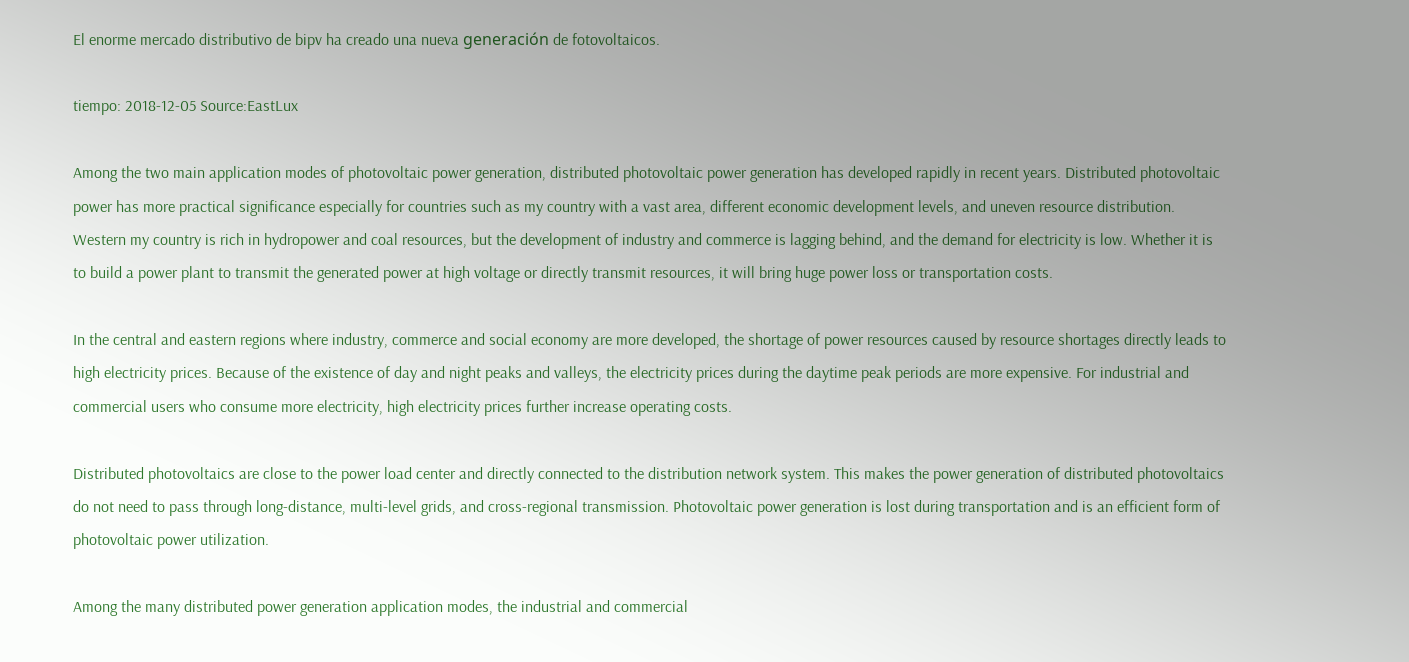El enorme mercado distributivo de bipv ha creado una nueva generación de fotovoltaicos.

tiempo: 2018-12-05 Source:EastLux

Among the two main application modes of photovoltaic power generation, distributed photovoltaic power generation has developed rapidly in recent years. Distributed photovoltaic power has more practical significance especially for countries such as my country with a vast area, different economic development levels, and uneven resource distribution. Western my country is rich in hydropower and coal resources, but the development of industry and commerce is lagging behind, and the demand for electricity is low. Whether it is to build a power plant to transmit the generated power at high voltage or directly transmit resources, it will bring huge power loss or transportation costs.

In the central and eastern regions where industry, commerce and social economy are more developed, the shortage of power resources caused by resource shortages directly leads to high electricity prices. Because of the existence of day and night peaks and valleys, the electricity prices during the daytime peak periods are more expensive. For industrial and commercial users who consume more electricity, high electricity prices further increase operating costs.

Distributed photovoltaics are close to the power load center and directly connected to the distribution network system. This makes the power generation of distributed photovoltaics do not need to pass through long-distance, multi-level grids, and cross-regional transmission. Photovoltaic power generation is lost during transportation and is an efficient form of photovoltaic power utilization.

Among the many distributed power generation application modes, the industrial and commercial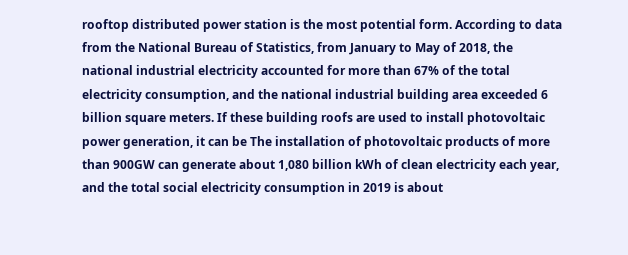rooftop distributed power station is the most potential form. According to data from the National Bureau of Statistics, from January to May of 2018, the national industrial electricity accounted for more than 67% of the total electricity consumption, and the national industrial building area exceeded 6 billion square meters. If these building roofs are used to install photovoltaic power generation, it can be The installation of photovoltaic products of more than 900GW can generate about 1,080 billion kWh of clean electricity each year, and the total social electricity consumption in 2019 is about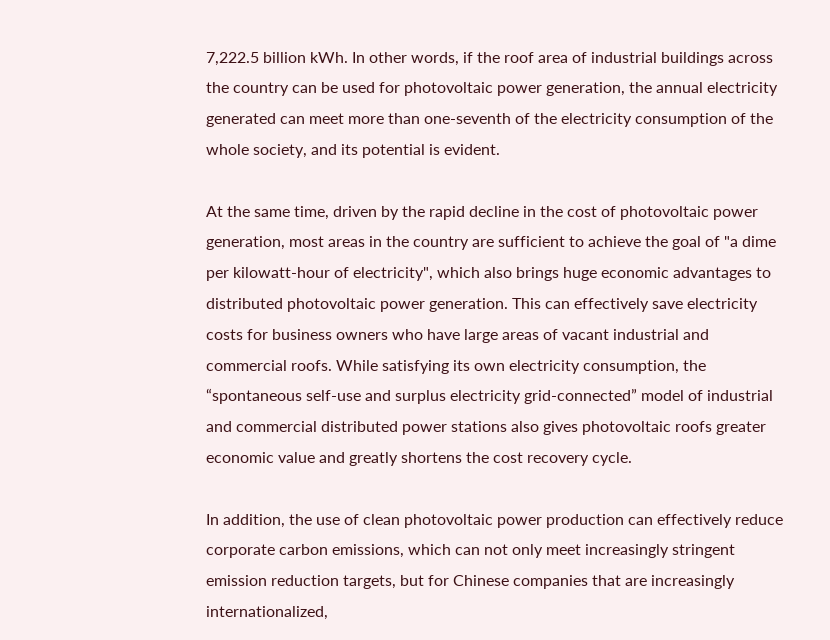7,222.5 billion kWh. In other words, if the roof area of industrial buildings across the country can be used for photovoltaic power generation, the annual electricity generated can meet more than one-seventh of the electricity consumption of the whole society, and its potential is evident.

At the same time, driven by the rapid decline in the cost of photovoltaic power generation, most areas in the country are sufficient to achieve the goal of "a dime per kilowatt-hour of electricity", which also brings huge economic advantages to distributed photovoltaic power generation. This can effectively save electricity costs for business owners who have large areas of vacant industrial and commercial roofs. While satisfying its own electricity consumption, the “spontaneous self-use and surplus electricity grid-connected” model of industrial and commercial distributed power stations also gives photovoltaic roofs greater economic value and greatly shortens the cost recovery cycle.

In addition, the use of clean photovoltaic power production can effectively reduce corporate carbon emissions, which can not only meet increasingly stringent emission reduction targets, but for Chinese companies that are increasingly internationalized,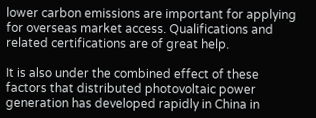lower carbon emissions are important for applying for overseas market access. Qualifications and related certifications are of great help.

It is also under the combined effect of these factors that distributed photovoltaic power generation has developed rapidly in China in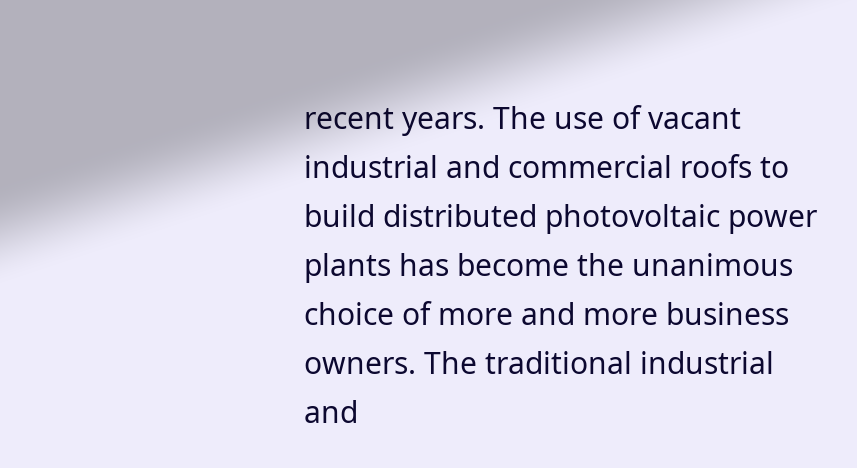recent years. The use of vacant industrial and commercial roofs to build distributed photovoltaic power plants has become the unanimous choice of more and more business owners. The traditional industrial and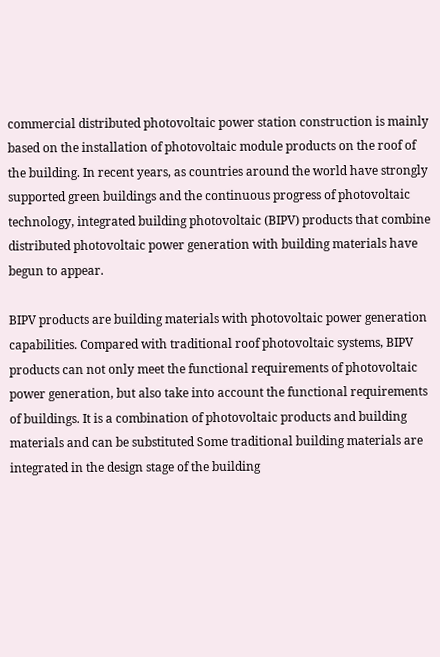commercial distributed photovoltaic power station construction is mainly based on the installation of photovoltaic module products on the roof of the building. In recent years, as countries around the world have strongly supported green buildings and the continuous progress of photovoltaic technology, integrated building photovoltaic (BIPV) products that combine distributed photovoltaic power generation with building materials have begun to appear.

BIPV products are building materials with photovoltaic power generation capabilities. Compared with traditional roof photovoltaic systems, BIPV products can not only meet the functional requirements of photovoltaic power generation, but also take into account the functional requirements of buildings. It is a combination of photovoltaic products and building materials and can be substituted Some traditional building materials are integrated in the design stage of the building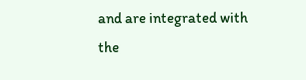and are integrated with the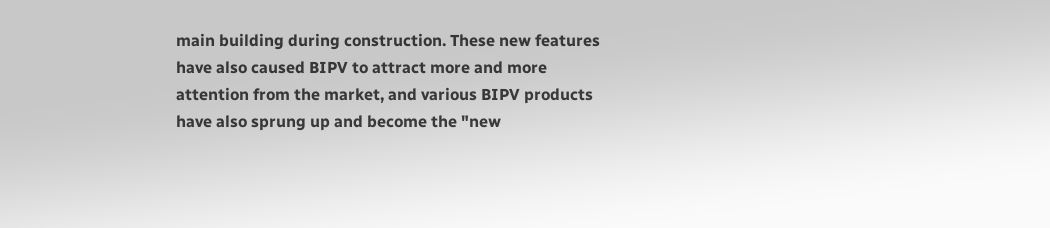main building during construction. These new features have also caused BIPV to attract more and more attention from the market, and various BIPV products have also sprung up and become the "new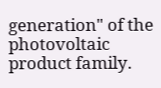generation" of the photovoltaic product family.